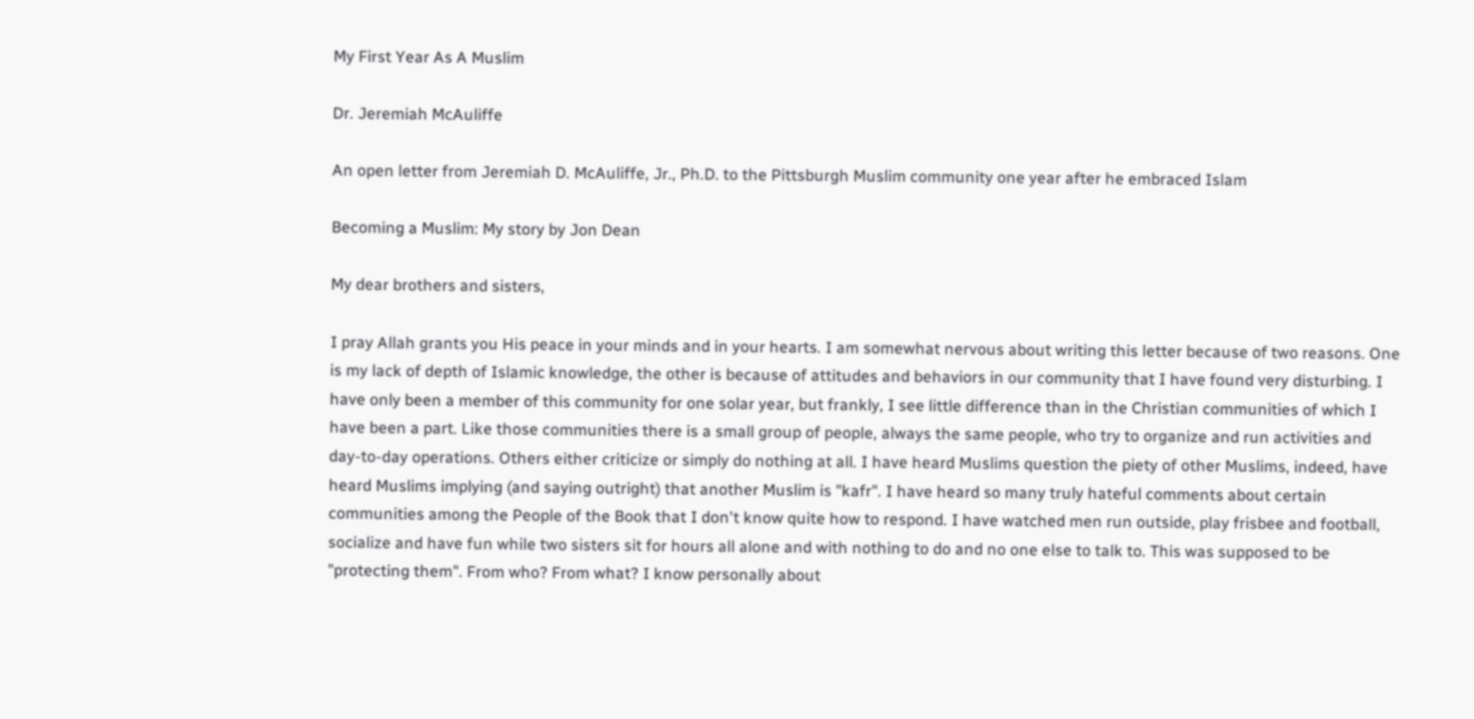My First Year As A Muslim

Dr. Jeremiah McAuliffe

An open letter from Jeremiah D. McAuliffe, Jr., Ph.D. to the Pittsburgh Muslim community one year after he embraced Islam

Becoming a Muslim: My story by Jon Dean

My dear brothers and sisters,

I pray Allah grants you His peace in your minds and in your hearts. I am somewhat nervous about writing this letter because of two reasons. One is my lack of depth of Islamic knowledge, the other is because of attitudes and behaviors in our community that I have found very disturbing. I have only been a member of this community for one solar year, but frankly, I see little difference than in the Christian communities of which I have been a part. Like those communities there is a small group of people, always the same people, who try to organize and run activities and day-to-day operations. Others either criticize or simply do nothing at all. I have heard Muslims question the piety of other Muslims, indeed, have heard Muslims implying (and saying outright) that another Muslim is "kafr". I have heard so many truly hateful comments about certain communities among the People of the Book that I don't know quite how to respond. I have watched men run outside, play frisbee and football, socialize and have fun while two sisters sit for hours all alone and with nothing to do and no one else to talk to. This was supposed to be "protecting them". From who? From what? I know personally about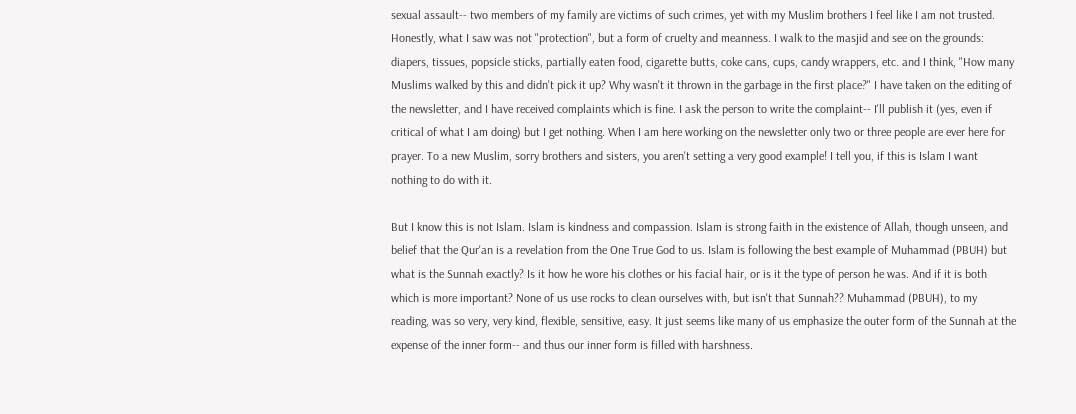sexual assault-- two members of my family are victims of such crimes, yet with my Muslim brothers I feel like I am not trusted. Honestly, what I saw was not "protection", but a form of cruelty and meanness. I walk to the masjid and see on the grounds: diapers, tissues, popsicle sticks, partially eaten food, cigarette butts, coke cans, cups, candy wrappers, etc. and I think, "How many Muslims walked by this and didn't pick it up? Why wasn't it thrown in the garbage in the first place?" I have taken on the editing of the newsletter, and I have received complaints which is fine. I ask the person to write the complaint-- I'll publish it (yes, even if critical of what I am doing) but I get nothing. When I am here working on the newsletter only two or three people are ever here for prayer. To a new Muslim, sorry brothers and sisters, you aren't setting a very good example! I tell you, if this is Islam I want nothing to do with it.

But I know this is not Islam. Islam is kindness and compassion. Islam is strong faith in the existence of Allah, though unseen, and belief that the Qur'an is a revelation from the One True God to us. Islam is following the best example of Muhammad (PBUH) but what is the Sunnah exactly? Is it how he wore his clothes or his facial hair, or is it the type of person he was. And if it is both which is more important? None of us use rocks to clean ourselves with, but isn't that Sunnah?? Muhammad (PBUH), to my reading, was so very, very kind, flexible, sensitive, easy. It just seems like many of us emphasize the outer form of the Sunnah at the expense of the inner form-- and thus our inner form is filled with harshness.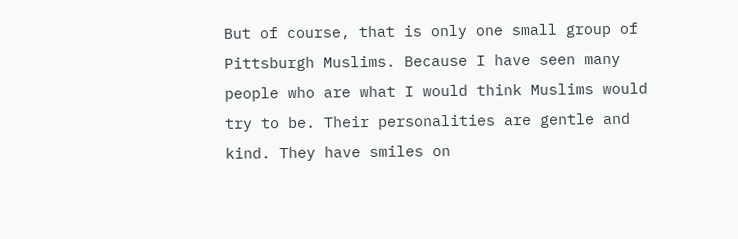But of course, that is only one small group of Pittsburgh Muslims. Because I have seen many people who are what I would think Muslims would try to be. Their personalities are gentle and kind. They have smiles on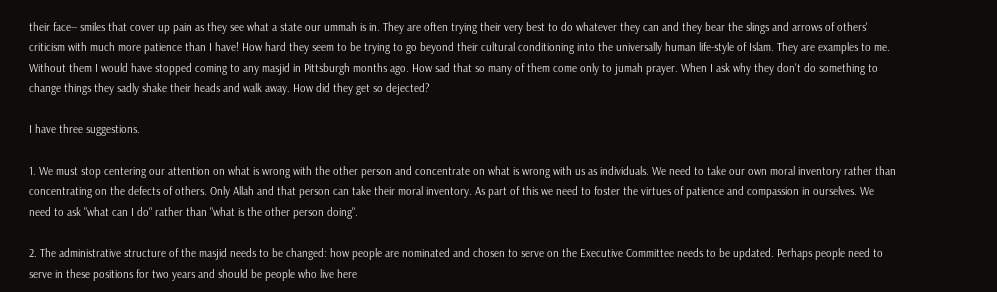their face-- smiles that cover up pain as they see what a state our ummah is in. They are often trying their very best to do whatever they can and they bear the slings and arrows of others' criticism with much more patience than I have! How hard they seem to be trying to go beyond their cultural conditioning into the universally human life-style of Islam. They are examples to me. Without them I would have stopped coming to any masjid in Pittsburgh months ago. How sad that so many of them come only to jumah prayer. When I ask why they don't do something to change things they sadly shake their heads and walk away. How did they get so dejected?

I have three suggestions.

1. We must stop centering our attention on what is wrong with the other person and concentrate on what is wrong with us as individuals. We need to take our own moral inventory rather than concentrating on the defects of others. Only Allah and that person can take their moral inventory. As part of this we need to foster the virtues of patience and compassion in ourselves. We need to ask "what can I do" rather than "what is the other person doing".

2. The administrative structure of the masjid needs to be changed: how people are nominated and chosen to serve on the Executive Committee needs to be updated. Perhaps people need to serve in these positions for two years and should be people who live here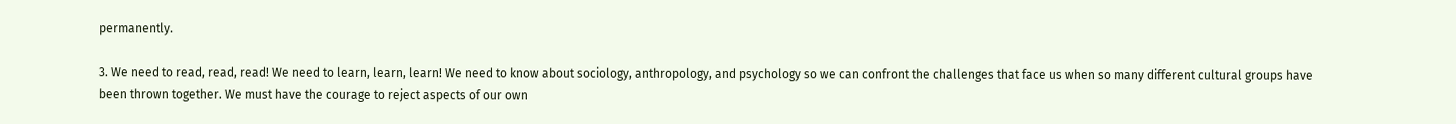permanently.

3. We need to read, read, read! We need to learn, learn, learn! We need to know about sociology, anthropology, and psychology so we can confront the challenges that face us when so many different cultural groups have been thrown together. We must have the courage to reject aspects of our own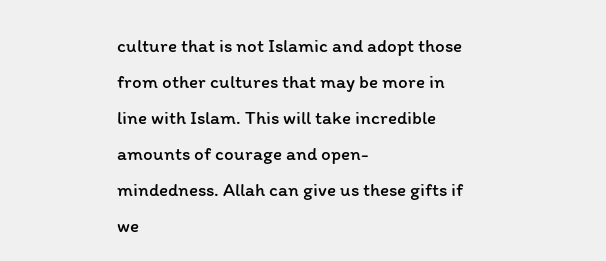culture that is not Islamic and adopt those from other cultures that may be more in line with Islam. This will take incredible amounts of courage and open-mindedness. Allah can give us these gifts if we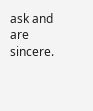ask and are sincere.